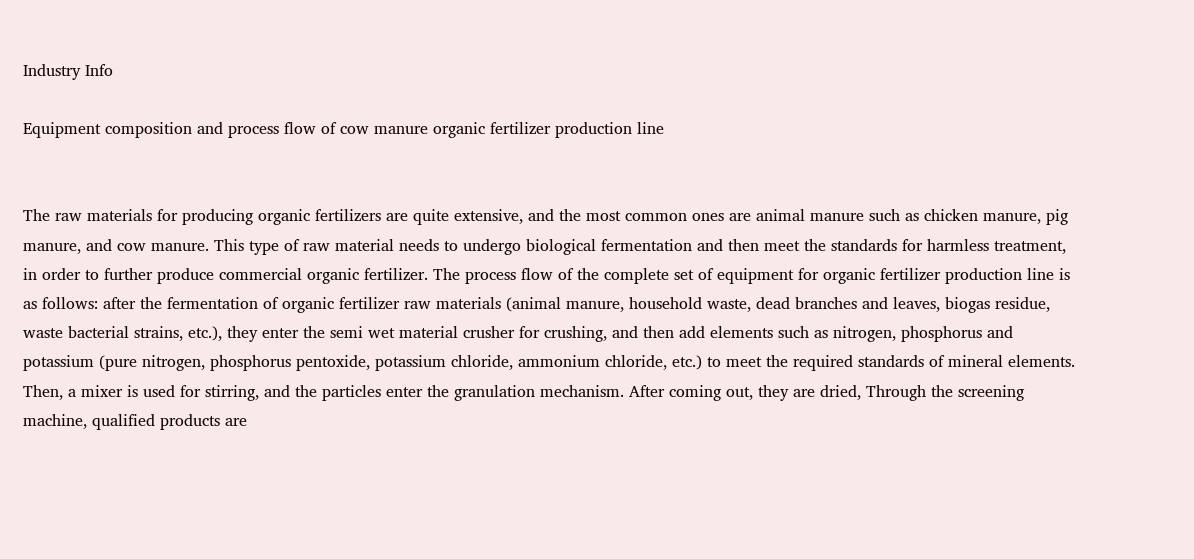Industry Info

Equipment composition and process flow of cow manure organic fertilizer production line


The raw materials for producing organic fertilizers are quite extensive, and the most common ones are animal manure such as chicken manure, pig manure, and cow manure. This type of raw material needs to undergo biological fermentation and then meet the standards for harmless treatment, in order to further produce commercial organic fertilizer. The process flow of the complete set of equipment for organic fertilizer production line is as follows: after the fermentation of organic fertilizer raw materials (animal manure, household waste, dead branches and leaves, biogas residue, waste bacterial strains, etc.), they enter the semi wet material crusher for crushing, and then add elements such as nitrogen, phosphorus and potassium (pure nitrogen, phosphorus pentoxide, potassium chloride, ammonium chloride, etc.) to meet the required standards of mineral elements. Then, a mixer is used for stirring, and the particles enter the granulation mechanism. After coming out, they are dried, Through the screening machine, qualified products are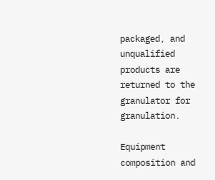packaged, and unqualified products are returned to the granulator for granulation.

Equipment composition and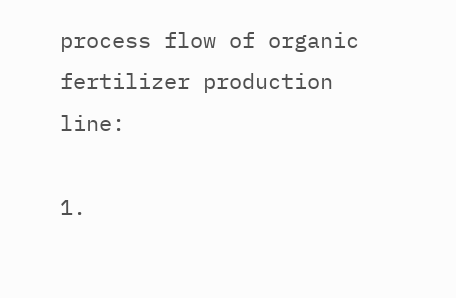process flow of organic fertilizer production line:

1.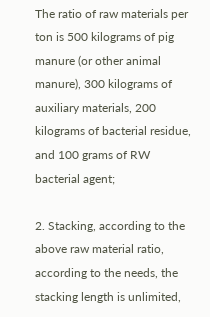The ratio of raw materials per ton is 500 kilograms of pig manure (or other animal manure), 300 kilograms of auxiliary materials, 200 kilograms of bacterial residue, and 100 grams of RW bacterial agent;

2. Stacking, according to the above raw material ratio, according to the needs, the stacking length is unlimited,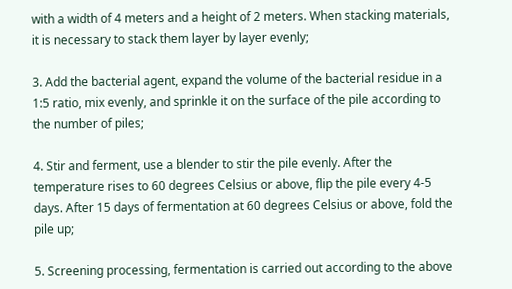with a width of 4 meters and a height of 2 meters. When stacking materials, it is necessary to stack them layer by layer evenly;

3. Add the bacterial agent, expand the volume of the bacterial residue in a 1:5 ratio, mix evenly, and sprinkle it on the surface of the pile according to the number of piles;

4. Stir and ferment, use a blender to stir the pile evenly. After the temperature rises to 60 degrees Celsius or above, flip the pile every 4-5 days. After 15 days of fermentation at 60 degrees Celsius or above, fold the pile up;

5. Screening processing, fermentation is carried out according to the above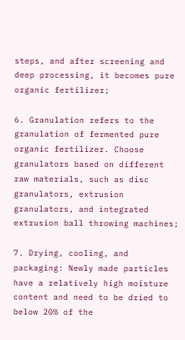steps, and after screening and deep processing, it becomes pure organic fertilizer;

6. Granulation refers to the granulation of fermented pure organic fertilizer. Choose granulators based on different raw materials, such as disc granulators, extrusion granulators, and integrated extrusion ball throwing machines;

7. Drying, cooling, and packaging: Newly made particles have a relatively high moisture content and need to be dried to below 20% of the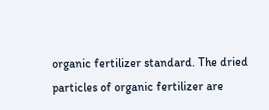organic fertilizer standard. The dried particles of organic fertilizer are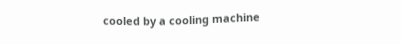cooled by a cooling machine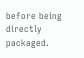before being directly packaged.